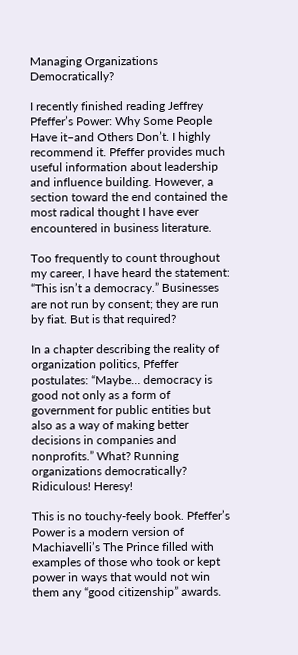Managing Organizations Democratically?

I recently finished reading Jeffrey Pfeffer’s Power: Why Some People Have it–and Others Don’t. I highly recommend it. Pfeffer provides much useful information about leadership and influence building. However, a section toward the end contained the most radical thought I have ever encountered in business literature.

Too frequently to count throughout my career, I have heard the statement: “This isn’t a democracy.” Businesses are not run by consent; they are run by fiat. But is that required?

In a chapter describing the reality of organization politics, Pfeffer postulates: “Maybe… democracy is good not only as a form of government for public entities but also as a way of making better decisions in companies and nonprofits.” What? Running organizations democratically? Ridiculous! Heresy!

This is no touchy-feely book. Pfeffer’s Power is a modern version of Machiavelli’s The Prince filled with examples of those who took or kept power in ways that would not win them any “good citizenship” awards.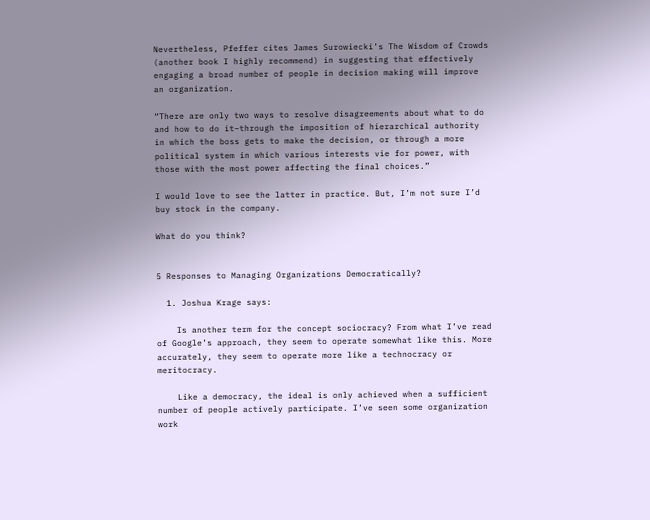Nevertheless, Pfeffer cites James Surowiecki’s The Wisdom of Crowds (another book I highly recommend) in suggesting that effectively engaging a broad number of people in decision making will improve an organization.

“There are only two ways to resolve disagreements about what to do and how to do it–through the imposition of hierarchical authority in which the boss gets to make the decision, or through a more political system in which various interests vie for power, with those with the most power affecting the final choices.”

I would love to see the latter in practice. But, I’m not sure I’d buy stock in the company.

What do you think?


5 Responses to Managing Organizations Democratically?

  1. Joshua Krage says:

    Is another term for the concept sociocracy? From what I’ve read of Google’s approach, they seem to operate somewhat like this. More accurately, they seem to operate more like a technocracy or meritocracy.

    Like a democracy, the ideal is only achieved when a sufficient number of people actively participate. I’ve seen some organization work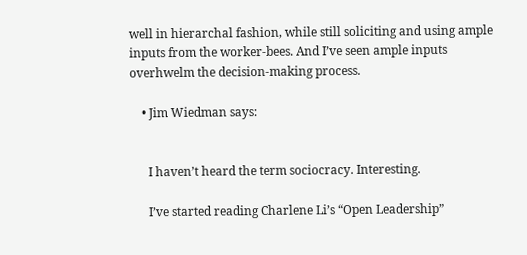well in hierarchal fashion, while still soliciting and using ample inputs from the worker-bees. And I’ve seen ample inputs overhwelm the decision-making process.

    • Jim Wiedman says:


      I haven’t heard the term sociocracy. Interesting.

      I’ve started reading Charlene Li’s “Open Leadership”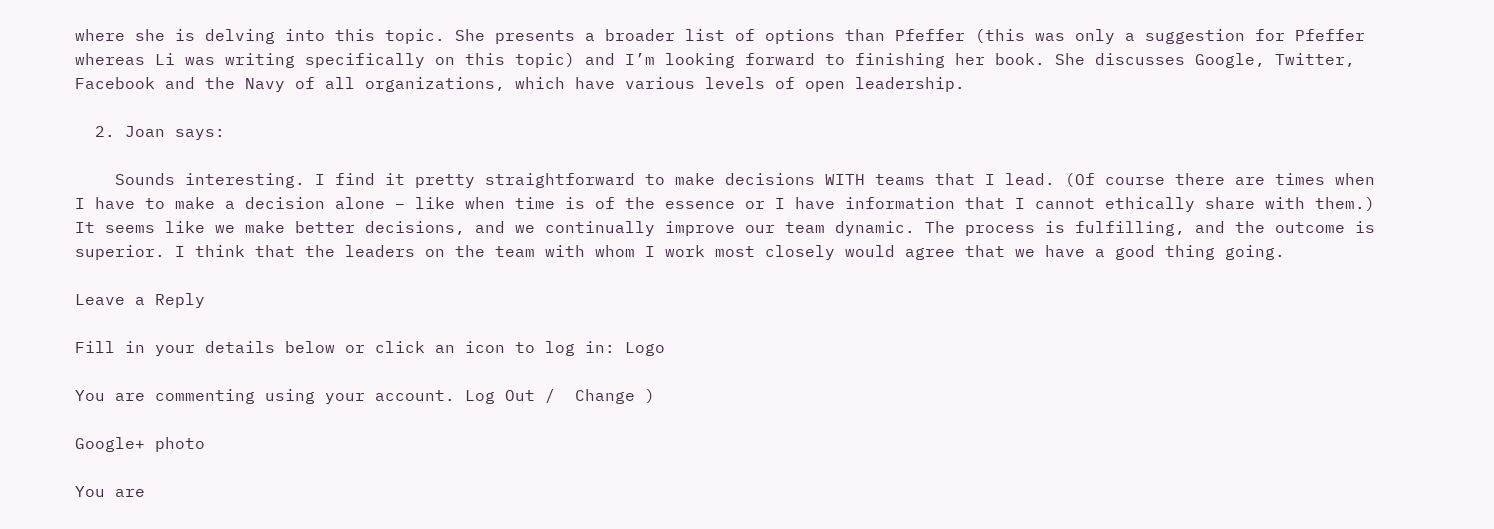where she is delving into this topic. She presents a broader list of options than Pfeffer (this was only a suggestion for Pfeffer whereas Li was writing specifically on this topic) and I’m looking forward to finishing her book. She discusses Google, Twitter, Facebook and the Navy of all organizations, which have various levels of open leadership.

  2. Joan says:

    Sounds interesting. I find it pretty straightforward to make decisions WITH teams that I lead. (Of course there are times when I have to make a decision alone – like when time is of the essence or I have information that I cannot ethically share with them.) It seems like we make better decisions, and we continually improve our team dynamic. The process is fulfilling, and the outcome is superior. I think that the leaders on the team with whom I work most closely would agree that we have a good thing going.

Leave a Reply

Fill in your details below or click an icon to log in: Logo

You are commenting using your account. Log Out /  Change )

Google+ photo

You are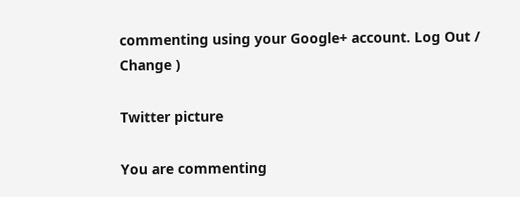commenting using your Google+ account. Log Out /  Change )

Twitter picture

You are commenting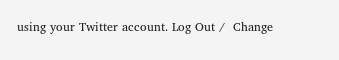using your Twitter account. Log Out /  Change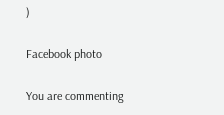)

Facebook photo

You are commenting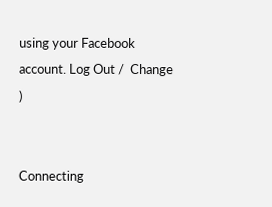using your Facebook account. Log Out /  Change )


Connecting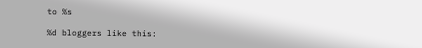to %s

%d bloggers like this: